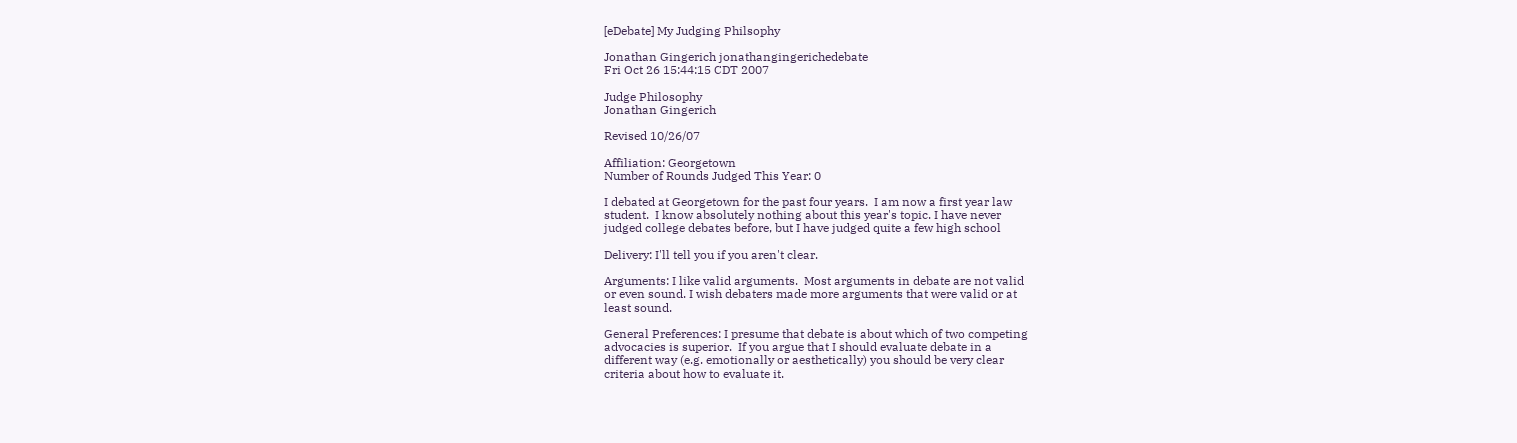[eDebate] My Judging Philsophy

Jonathan Gingerich jonathangingerichedebate
Fri Oct 26 15:44:15 CDT 2007

Judge Philosophy
Jonathan Gingerich

Revised 10/26/07

Affiliation: Georgetown
Number of Rounds Judged This Year: 0

I debated at Georgetown for the past four years.  I am now a first year law
student.  I know absolutely nothing about this year's topic. I have never
judged college debates before, but I have judged quite a few high school

Delivery: I'll tell you if you aren't clear.

Arguments: I like valid arguments.  Most arguments in debate are not valid
or even sound. I wish debaters made more arguments that were valid or at
least sound.

General Preferences: I presume that debate is about which of two competing
advocacies is superior.  If you argue that I should evaluate debate in a
different way (e.g. emotionally or aesthetically) you should be very clear
criteria about how to evaluate it.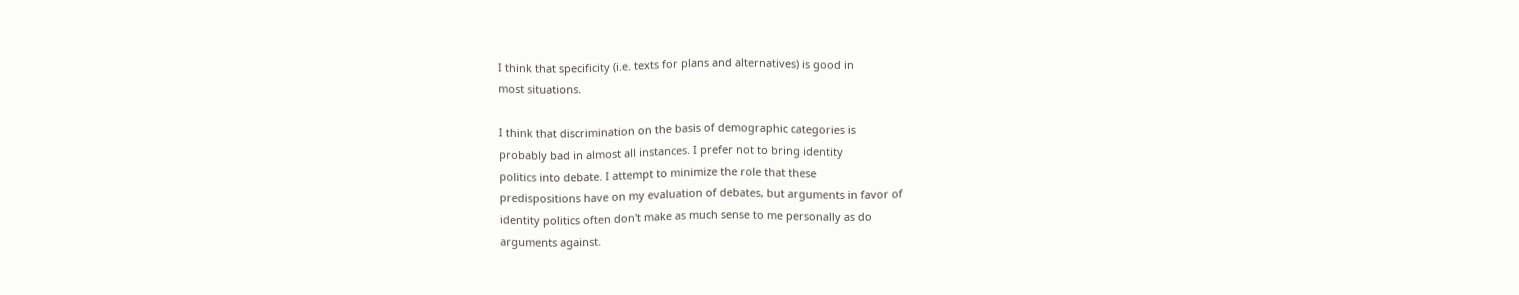I think that specificity (i.e. texts for plans and alternatives) is good in
most situations.

I think that discrimination on the basis of demographic categories is
probably bad in almost all instances. I prefer not to bring identity
politics into debate. I attempt to minimize the role that these
predispositions have on my evaluation of debates, but arguments in favor of
identity politics often don't make as much sense to me personally as do
arguments against.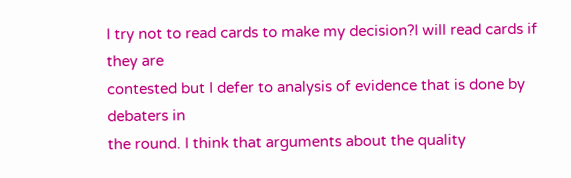I try not to read cards to make my decision?I will read cards if they are
contested but I defer to analysis of evidence that is done by debaters in
the round. I think that arguments about the quality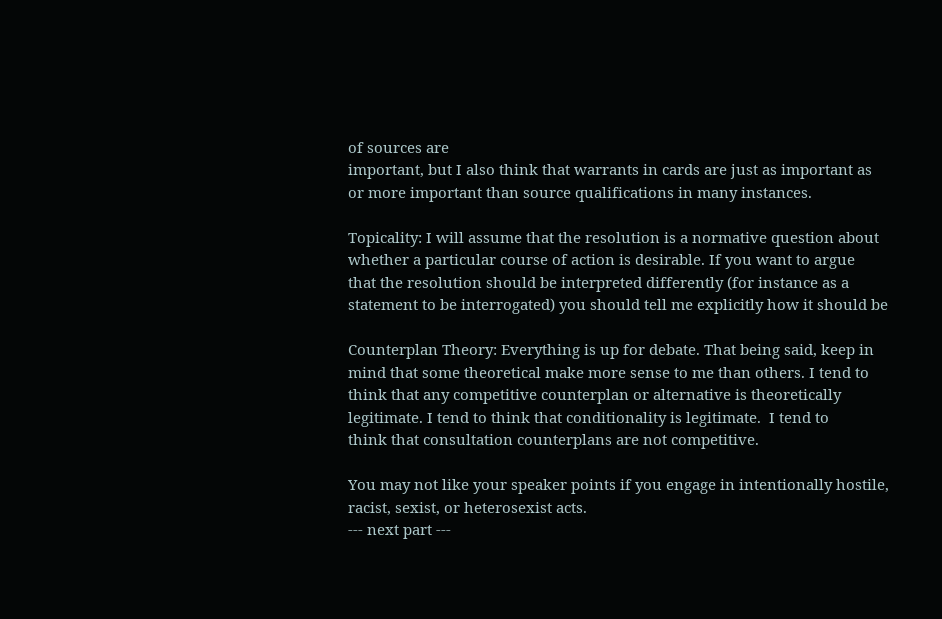of sources are
important, but I also think that warrants in cards are just as important as
or more important than source qualifications in many instances.

Topicality: I will assume that the resolution is a normative question about
whether a particular course of action is desirable. If you want to argue
that the resolution should be interpreted differently (for instance as a
statement to be interrogated) you should tell me explicitly how it should be

Counterplan Theory: Everything is up for debate. That being said, keep in
mind that some theoretical make more sense to me than others. I tend to
think that any competitive counterplan or alternative is theoretically
legitimate. I tend to think that conditionality is legitimate.  I tend to
think that consultation counterplans are not competitive.

You may not like your speaker points if you engage in intentionally hostile,
racist, sexist, or heterosexist acts.
--- next part ---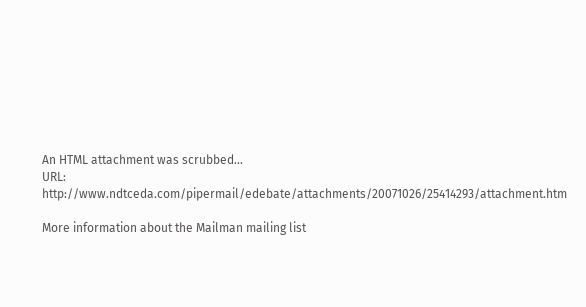An HTML attachment was scrubbed...
URL: http://www.ndtceda.com/pipermail/edebate/attachments/20071026/25414293/attachment.htm

More information about the Mailman mailing list